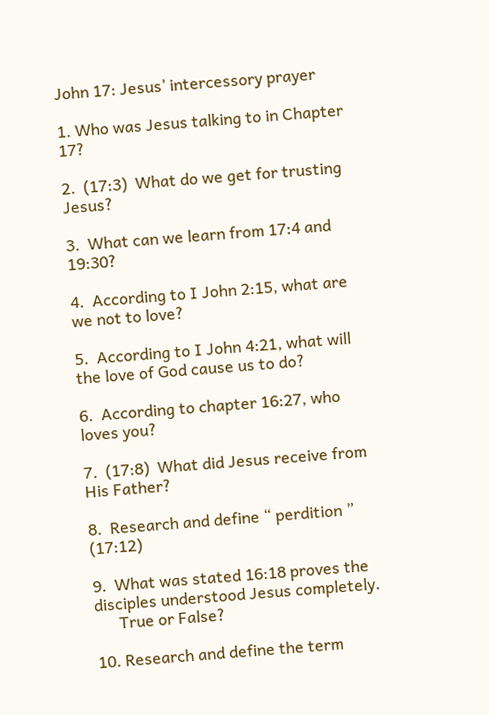John 17: Jesus’ intercessory prayer

1. Who was Jesus talking to in Chapter 17?

2.  (17:3)  What do we get for trusting Jesus?

3.  What can we learn from 17:4 and 19:30?

4.  According to I John 2:15, what are we not to love?

5.  According to I John 4:21, what will the love of God cause us to do?

6.  According to chapter 16:27, who loves you?

7.  (17:8)  What did Jesus receive from His Father?

8.  Research and define “ perdition ”  (17:12)

9.  What was stated 16:18 proves the disciples understood Jesus completely.
      True or False?

10. Research and define the term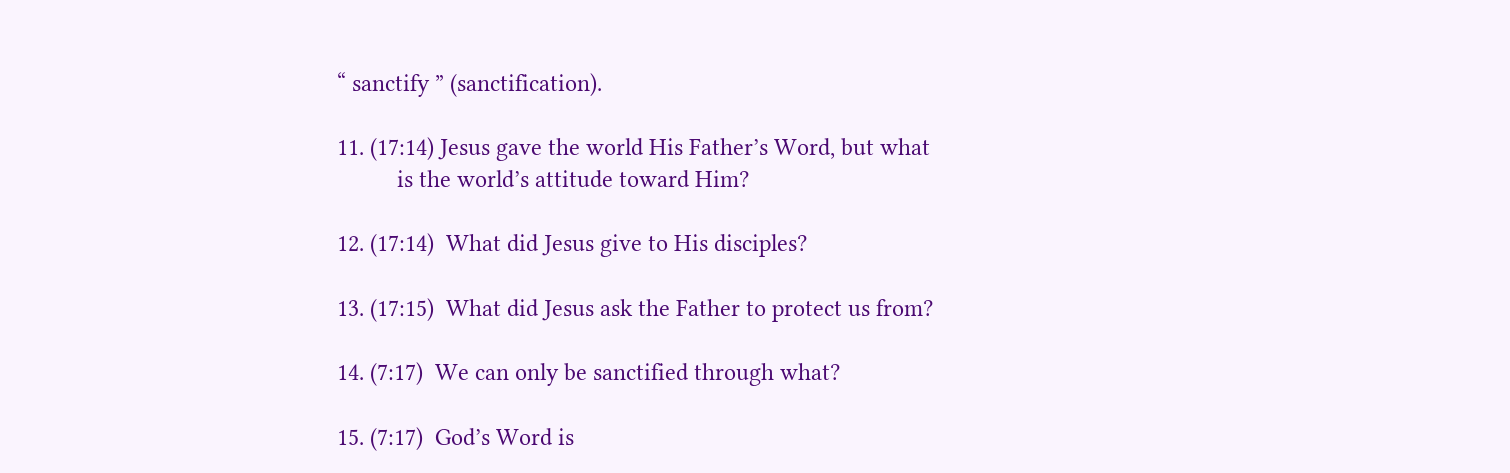“ sanctify ” (sanctification).

11. (17:14) Jesus gave the world His Father’s Word, but what
          is the world’s attitude toward Him?

12. (17:14)  What did Jesus give to His disciples?

13. (17:15)  What did Jesus ask the Father to protect us from?

14. (7:17)  We can only be sanctified through what?

15. (7:17)  God’s Word is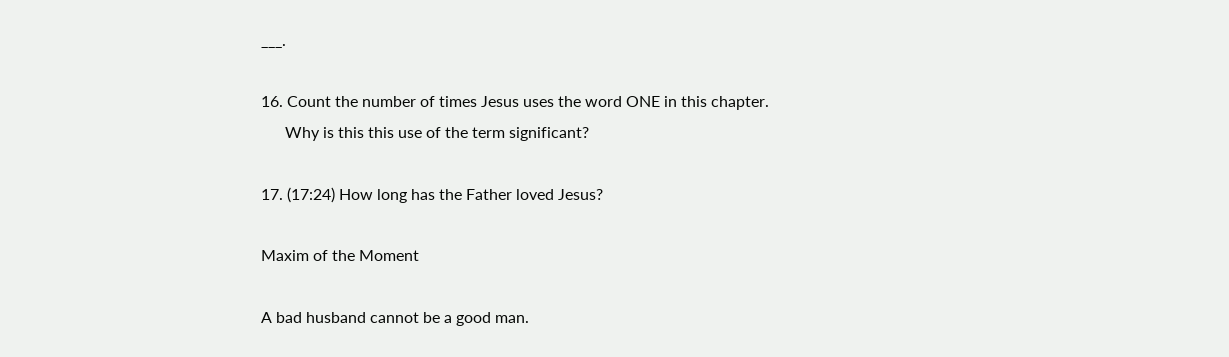___.

16. Count the number of times Jesus uses the word ONE in this chapter.
      Why is this this use of the term significant?

17. (17:24) How long has the Father loved Jesus?

Maxim of the Moment

A bad husband cannot be a good man.